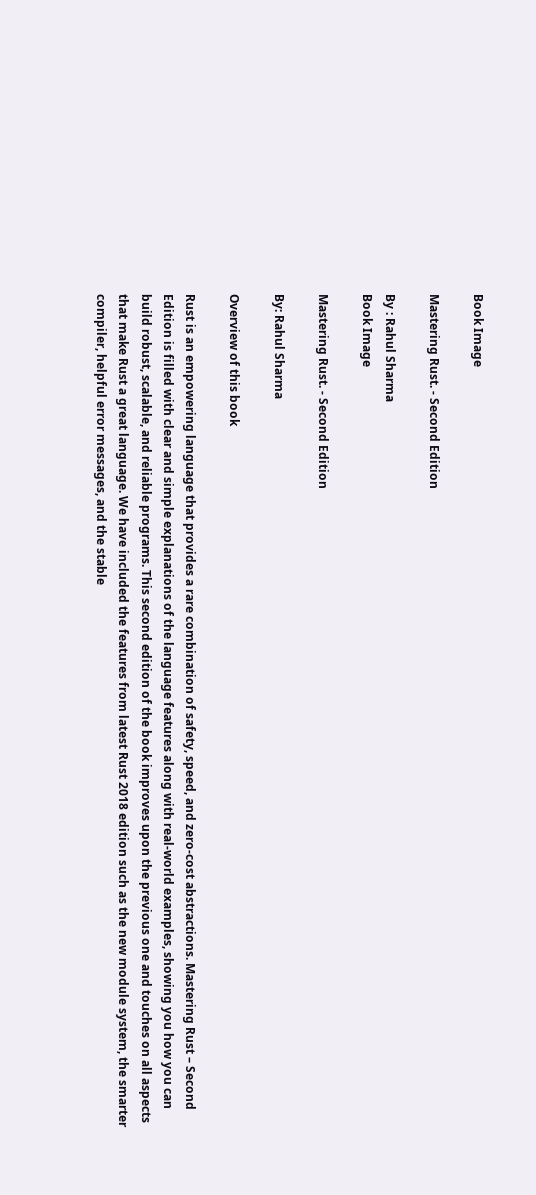Book Image

Mastering Rust. - Second Edition

By : Rahul Sharma
Book Image

Mastering Rust. - Second Edition

By: Rahul Sharma

Overview of this book

Rust is an empowering language that provides a rare combination of safety, speed, and zero-cost abstractions. Mastering Rust – Second Edition is filled with clear and simple explanations of the language features along with real-world examples, showing you how you can build robust, scalable, and reliable programs. This second edition of the book improves upon the previous one and touches on all aspects that make Rust a great language. We have included the features from latest Rust 2018 edition such as the new module system, the smarter compiler, helpful error messages, and the stable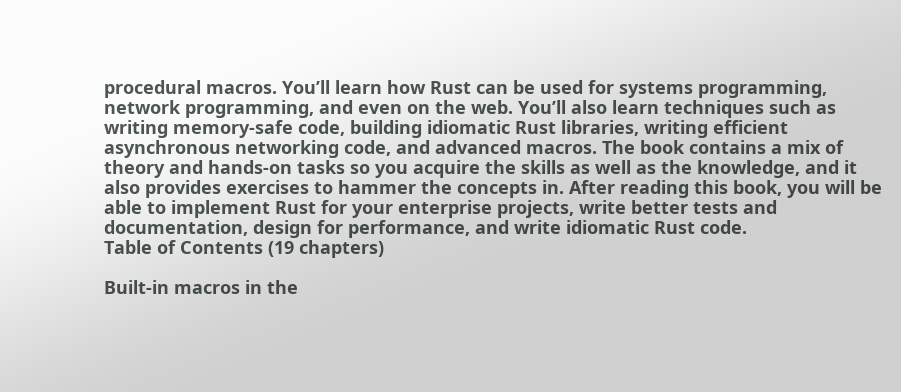procedural macros. You’ll learn how Rust can be used for systems programming, network programming, and even on the web. You’ll also learn techniques such as writing memory-safe code, building idiomatic Rust libraries, writing efficient asynchronous networking code, and advanced macros. The book contains a mix of theory and hands-on tasks so you acquire the skills as well as the knowledge, and it also provides exercises to hammer the concepts in. After reading this book, you will be able to implement Rust for your enterprise projects, write better tests and documentation, design for performance, and write idiomatic Rust code.
Table of Contents (19 chapters)

Built-in macros in the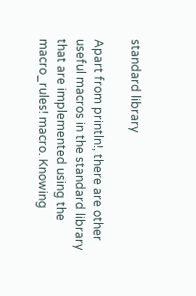standard library

Apart from println!, there are other useful macros in the standard library that are implemented using the macro_rules! macro. Knowing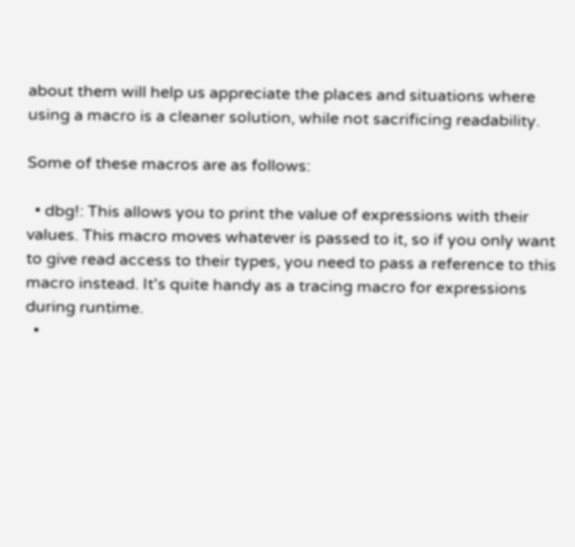about them will help us appreciate the places and situations where using a macro is a cleaner solution, while not sacrificing readability.

Some of these macros are as follows:

  • dbg!: This allows you to print the value of expressions with their values. This macro moves whatever is passed to it, so if you only want to give read access to their types, you need to pass a reference to this macro instead. It's quite handy as a tracing macro for expressions during runtime.
  •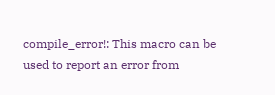compile_error!: This macro can be used to report an error from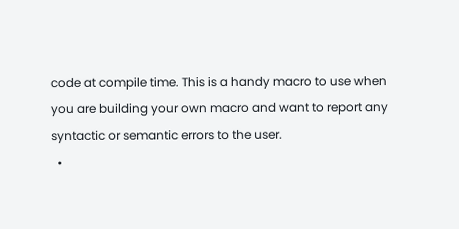code at compile time. This is a handy macro to use when you are building your own macro and want to report any syntactic or semantic errors to the user.
  •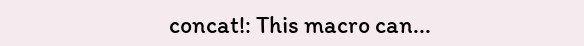concat!: This macro can...